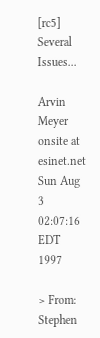[rc5] Several Issues...

Arvin Meyer onsite at esinet.net
Sun Aug 3 02:07:16 EDT 1997

> From: Stephen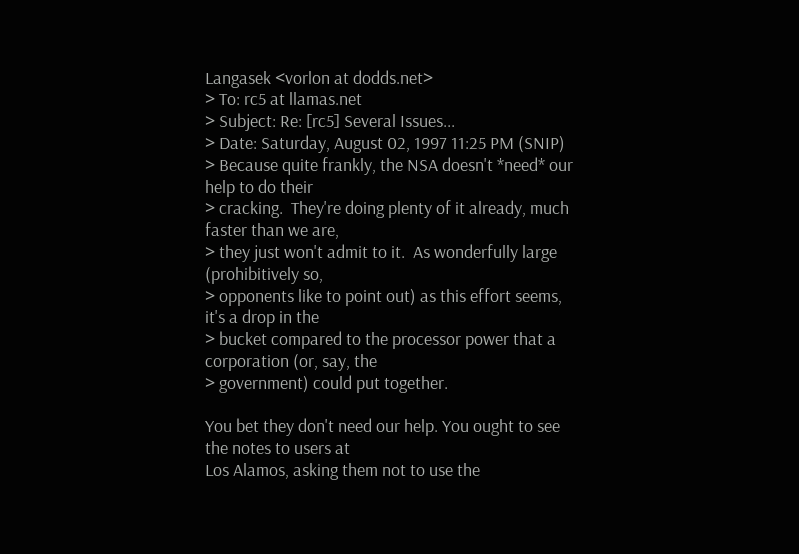Langasek <vorlon at dodds.net>
> To: rc5 at llamas.net
> Subject: Re: [rc5] Several Issues...
> Date: Saturday, August 02, 1997 11:25 PM (SNIP)
> Because quite frankly, the NSA doesn't *need* our help to do their
> cracking.  They're doing plenty of it already, much faster than we are,
> they just won't admit to it.  As wonderfully large (prohibitively so,
> opponents like to point out) as this effort seems, it's a drop in the
> bucket compared to the processor power that a corporation (or, say, the
> government) could put together.

You bet they don't need our help. You ought to see the notes to users at
Los Alamos, asking them not to use the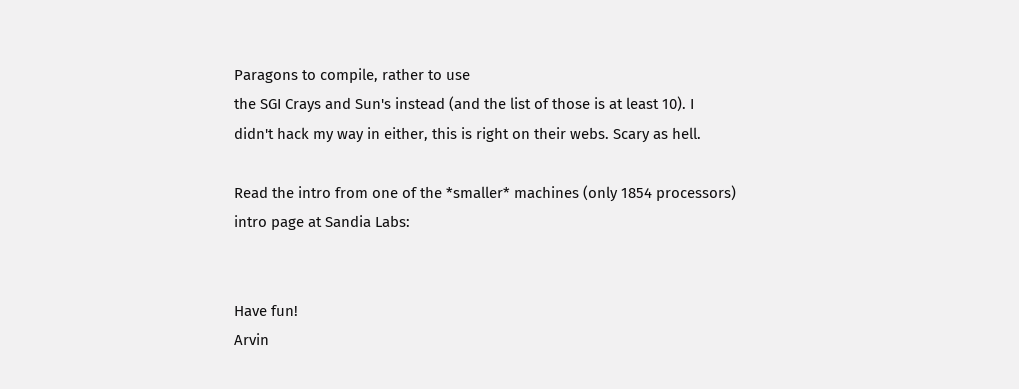Paragons to compile, rather to use
the SGI Crays and Sun's instead (and the list of those is at least 10). I
didn't hack my way in either, this is right on their webs. Scary as hell.

Read the intro from one of the *smaller* machines (only 1854 processors)
intro page at Sandia Labs:


Have fun!
Arvin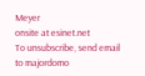Meyer
onsite at esinet.net
To unsubscribe, send email to majordomo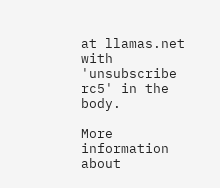at llamas.net with 'unsubscribe rc5' in the body.

More information about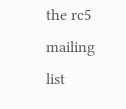the rc5 mailing list